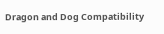Dragon and Dog Compatibility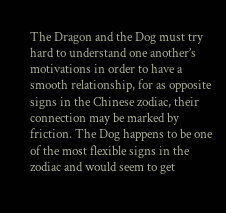The Dragon and the Dog must try hard to understand one another’s motivations in order to have a smooth relationship, for as opposite signs in the Chinese zodiac, their connection may be marked by friction. The Dog happens to be one of the most flexible signs in the zodiac and would seem to get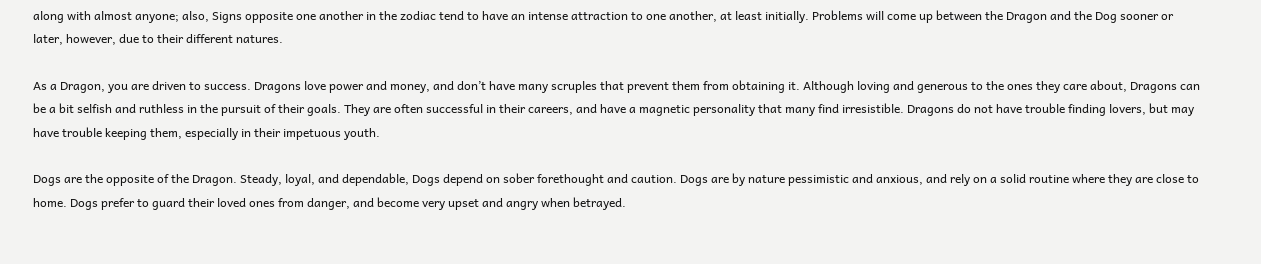along with almost anyone; also, Signs opposite one another in the zodiac tend to have an intense attraction to one another, at least initially. Problems will come up between the Dragon and the Dog sooner or later, however, due to their different natures.

As a Dragon, you are driven to success. Dragons love power and money, and don’t have many scruples that prevent them from obtaining it. Although loving and generous to the ones they care about, Dragons can be a bit selfish and ruthless in the pursuit of their goals. They are often successful in their careers, and have a magnetic personality that many find irresistible. Dragons do not have trouble finding lovers, but may have trouble keeping them, especially in their impetuous youth.

Dogs are the opposite of the Dragon. Steady, loyal, and dependable, Dogs depend on sober forethought and caution. Dogs are by nature pessimistic and anxious, and rely on a solid routine where they are close to home. Dogs prefer to guard their loved ones from danger, and become very upset and angry when betrayed.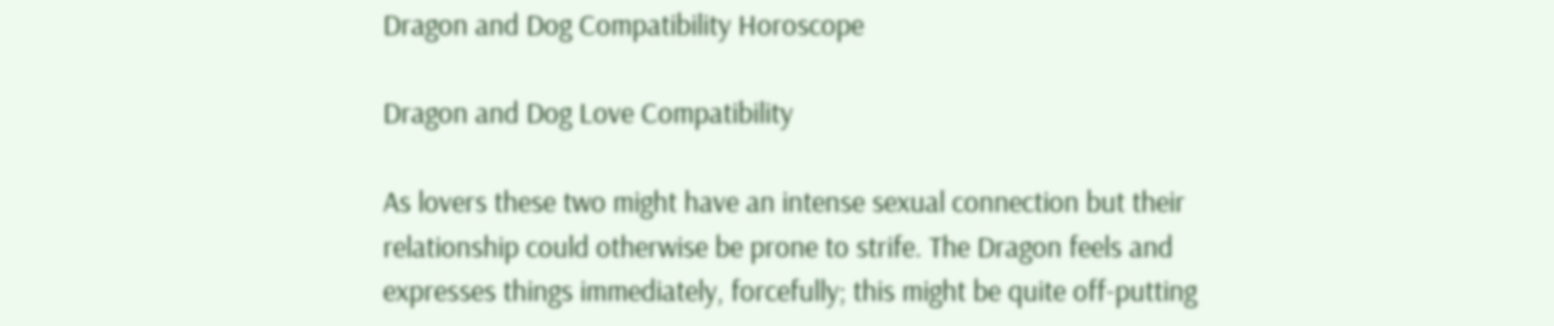Dragon and Dog Compatibility Horoscope

Dragon and Dog Love Compatibility

As lovers these two might have an intense sexual connection but their relationship could otherwise be prone to strife. The Dragon feels and expresses things immediately, forcefully; this might be quite off-putting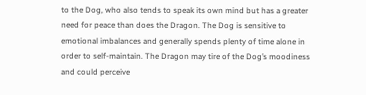to the Dog, who also tends to speak its own mind but has a greater need for peace than does the Dragon. The Dog is sensitive to emotional imbalances and generally spends plenty of time alone in order to self-maintain. The Dragon may tire of the Dog’s moodiness and could perceive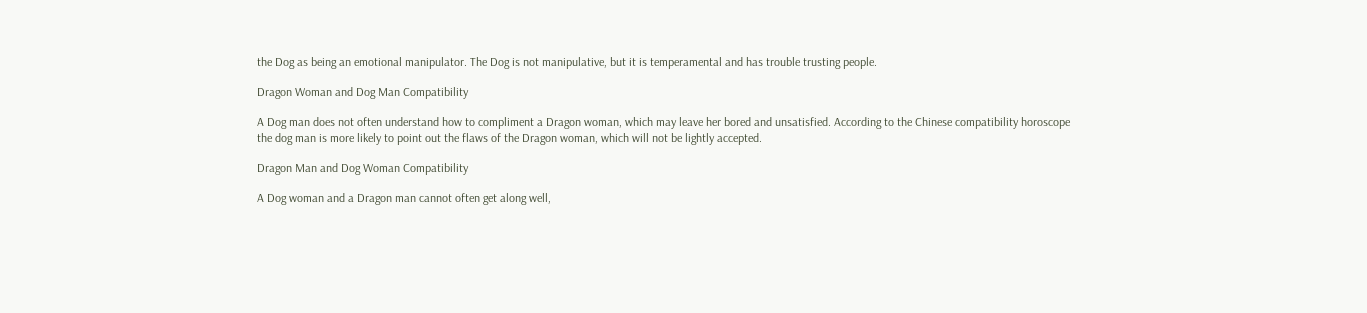the Dog as being an emotional manipulator. The Dog is not manipulative, but it is temperamental and has trouble trusting people.

Dragon Woman and Dog Man Compatibility

A Dog man does not often understand how to compliment a Dragon woman, which may leave her bored and unsatisfied. According to the Chinese compatibility horoscope the dog man is more likely to point out the flaws of the Dragon woman, which will not be lightly accepted.

Dragon Man and Dog Woman Compatibility

A Dog woman and a Dragon man cannot often get along well,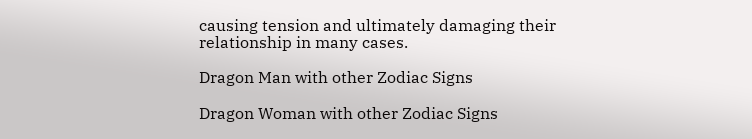causing tension and ultimately damaging their relationship in many cases.

Dragon Man with other Zodiac Signs

Dragon Woman with other Zodiac Signs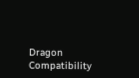Dragon Compatibility